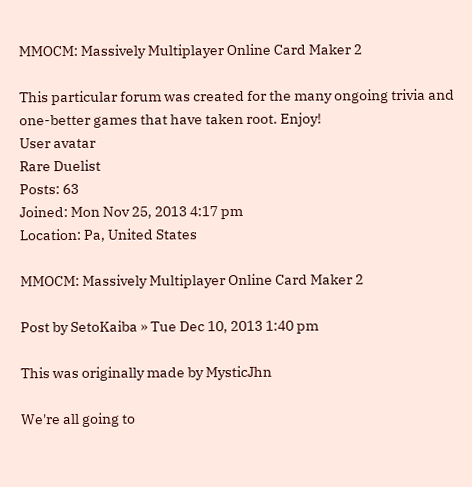MMOCM: Massively Multiplayer Online Card Maker 2

This particular forum was created for the many ongoing trivia and one-better games that have taken root. Enjoy!
User avatar
Rare Duelist
Posts: 63
Joined: Mon Nov 25, 2013 4:17 pm
Location: Pa, United States

MMOCM: Massively Multiplayer Online Card Maker 2

Post by SetoKaiba » Tue Dec 10, 2013 1:40 pm

This was originally made by MysticJhn

We're all going to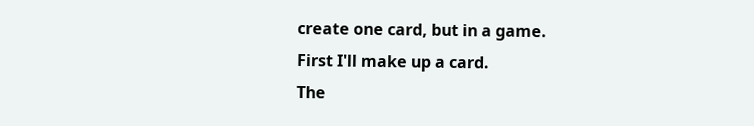create one card, but in a game.
First I'll make up a card.
The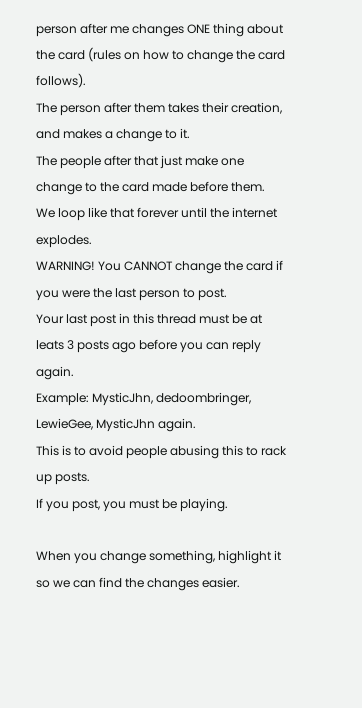person after me changes ONE thing about the card (rules on how to change the card follows).
The person after them takes their creation, and makes a change to it.
The people after that just make one change to the card made before them.
We loop like that forever until the internet explodes.
WARNING! You CANNOT change the card if you were the last person to post.
Your last post in this thread must be at leats 3 posts ago before you can reply again.
Example: MysticJhn, dedoombringer, LewieGee, MysticJhn again.
This is to avoid people abusing this to rack up posts.
If you post, you must be playing.

When you change something, highlight it so we can find the changes easier.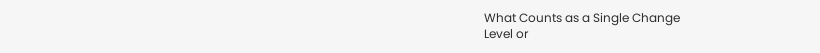What Counts as a Single Change
Level or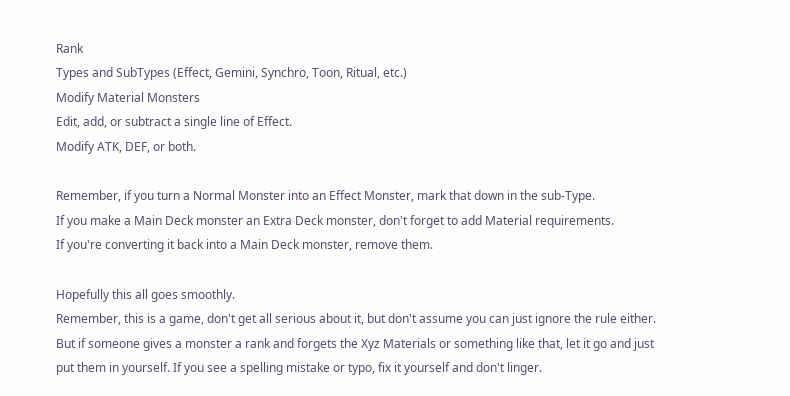Rank
Types and SubTypes (Effect, Gemini, Synchro, Toon, Ritual, etc.)
Modify Material Monsters
Edit, add, or subtract a single line of Effect.
Modify ATK, DEF, or both.

Remember, if you turn a Normal Monster into an Effect Monster, mark that down in the sub-Type.
If you make a Main Deck monster an Extra Deck monster, don't forget to add Material requirements.
If you're converting it back into a Main Deck monster, remove them.

Hopefully this all goes smoothly.
Remember, this is a game, don't get all serious about it, but don't assume you can just ignore the rule either.
But if someone gives a monster a rank and forgets the Xyz Materials or something like that, let it go and just
put them in yourself. If you see a spelling mistake or typo, fix it yourself and don't linger.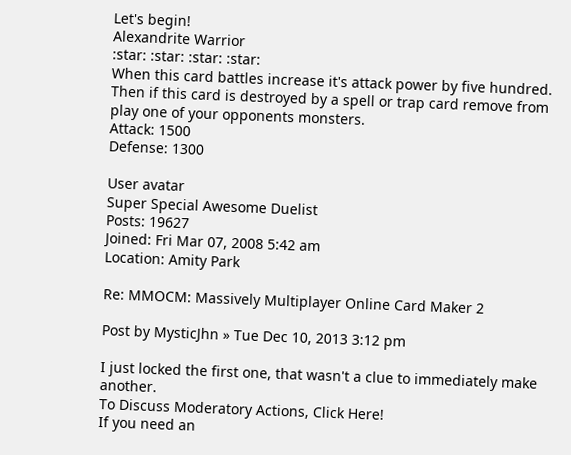Let's begin!
Alexandrite Warrior
:star: :star: :star: :star:
When this card battles increase it's attack power by five hundred. Then if this card is destroyed by a spell or trap card remove from play one of your opponents monsters.
Attack: 1500
Defense: 1300

User avatar
Super Special Awesome Duelist
Posts: 19627
Joined: Fri Mar 07, 2008 5:42 am
Location: Amity Park

Re: MMOCM: Massively Multiplayer Online Card Maker 2

Post by MysticJhn » Tue Dec 10, 2013 3:12 pm

I just locked the first one, that wasn't a clue to immediately make another.
To Discuss Moderatory Actions, Click Here!
If you need an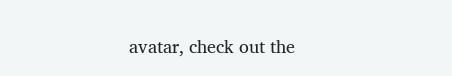avatar, check out the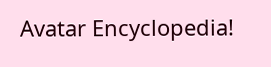Avatar Encyclopedia!